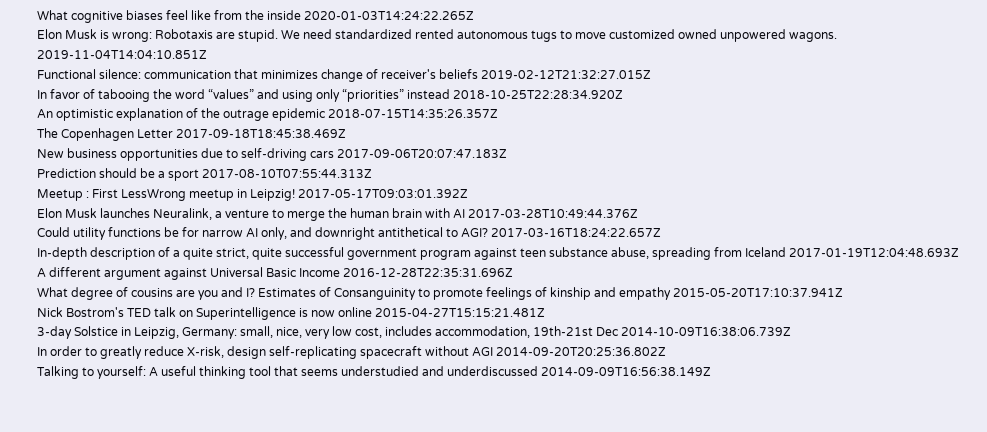What cognitive biases feel like from the inside 2020-01-03T14:24:22.265Z
Elon Musk is wrong: Robotaxis are stupid. We need standardized rented autonomous tugs to move customized owned unpowered wagons. 2019-11-04T14:04:10.851Z
Functional silence: communication that minimizes change of receiver's beliefs 2019-02-12T21:32:27.015Z
In favor of tabooing the word “values” and using only “priorities” instead 2018-10-25T22:28:34.920Z
An optimistic explanation of the outrage epidemic 2018-07-15T14:35:26.357Z
The Copenhagen Letter 2017-09-18T18:45:38.469Z
New business opportunities due to self-driving cars 2017-09-06T20:07:47.183Z
Prediction should be a sport 2017-08-10T07:55:44.313Z
Meetup : First LessWrong meetup in Leipzig! 2017-05-17T09:03:01.392Z
Elon Musk launches Neuralink, a venture to merge the human brain with AI 2017-03-28T10:49:44.376Z
Could utility functions be for narrow AI only, and downright antithetical to AGI? 2017-03-16T18:24:22.657Z
In-depth description of a quite strict, quite successful government program against teen substance abuse, spreading from Iceland 2017-01-19T12:04:48.693Z
A different argument against Universal Basic Income 2016-12-28T22:35:31.696Z
What degree of cousins are you and I? Estimates of Consanguinity to promote feelings of kinship and empathy 2015-05-20T17:10:37.941Z
Nick Bostrom's TED talk on Superintelligence is now online 2015-04-27T15:15:21.481Z
3-day Solstice in Leipzig, Germany: small, nice, very low cost, includes accommodation, 19th-21st Dec 2014-10-09T16:38:06.739Z
In order to greatly reduce X-risk, design self-replicating spacecraft without AGI 2014-09-20T20:25:36.802Z
Talking to yourself: A useful thinking tool that seems understudied and underdiscussed 2014-09-09T16:56:38.149Z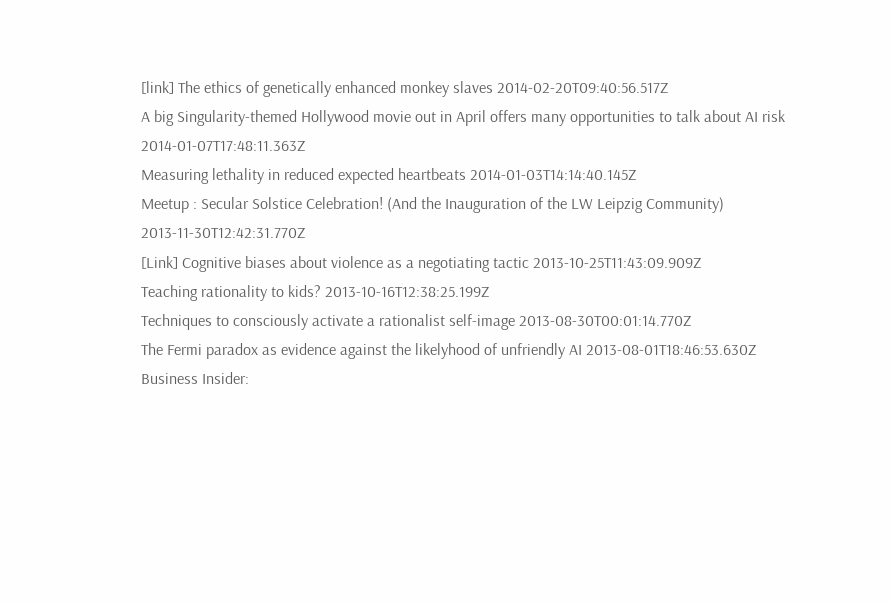[link] The ethics of genetically enhanced monkey slaves 2014-02-20T09:40:56.517Z
A big Singularity-themed Hollywood movie out in April offers many opportunities to talk about AI risk 2014-01-07T17:48:11.363Z
Measuring lethality in reduced expected heartbeats 2014-01-03T14:14:40.145Z
Meetup : Secular Solstice Celebration! (And the Inauguration of the LW Leipzig Community) 2013-11-30T12:42:31.770Z
[Link] Cognitive biases about violence as a negotiating tactic 2013-10-25T11:43:09.909Z
Teaching rationality to kids? 2013-10-16T12:38:25.199Z
Techniques to consciously activate a rationalist self-image 2013-08-30T00:01:14.770Z
The Fermi paradox as evidence against the likelyhood of unfriendly AI 2013-08-01T18:46:53.630Z
Business Insider: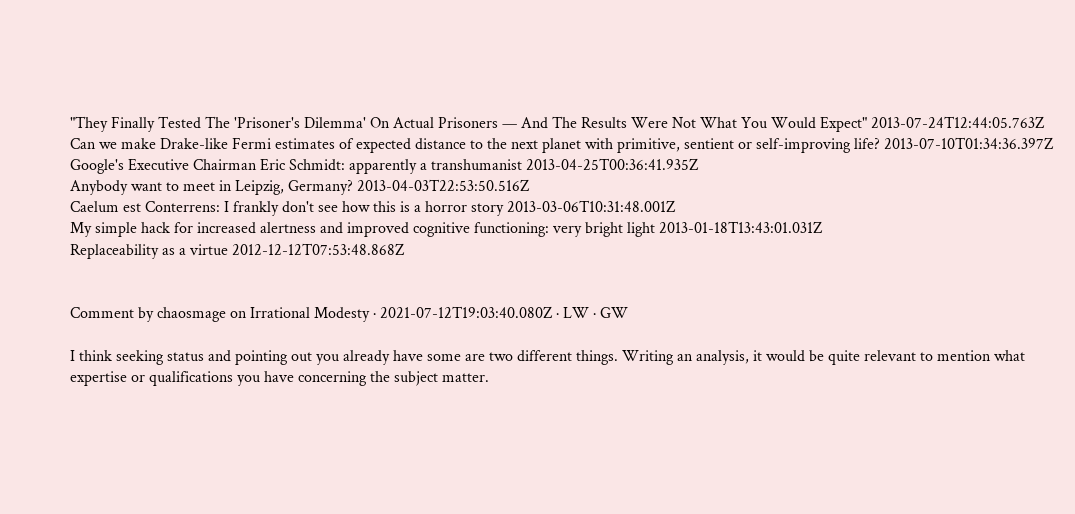"They Finally Tested The 'Prisoner's Dilemma' On Actual Prisoners — And The Results Were Not What You Would Expect" 2013-07-24T12:44:05.763Z
Can we make Drake-like Fermi estimates of expected distance to the next planet with primitive, sentient or self-improving life? 2013-07-10T01:34:36.397Z
Google's Executive Chairman Eric Schmidt: apparently a transhumanist 2013-04-25T00:36:41.935Z
Anybody want to meet in Leipzig, Germany? 2013-04-03T22:53:50.516Z
Caelum est Conterrens: I frankly don't see how this is a horror story 2013-03-06T10:31:48.001Z
My simple hack for increased alertness and improved cognitive functioning: very bright light 2013-01-18T13:43:01.031Z
Replaceability as a virtue 2012-12-12T07:53:48.868Z


Comment by chaosmage on Irrational Modesty · 2021-07-12T19:03:40.080Z · LW · GW

I think seeking status and pointing out you already have some are two different things. Writing an analysis, it would be quite relevant to mention what expertise or qualifications you have concerning the subject matter.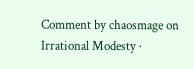Comment by chaosmage on Irrational Modesty ·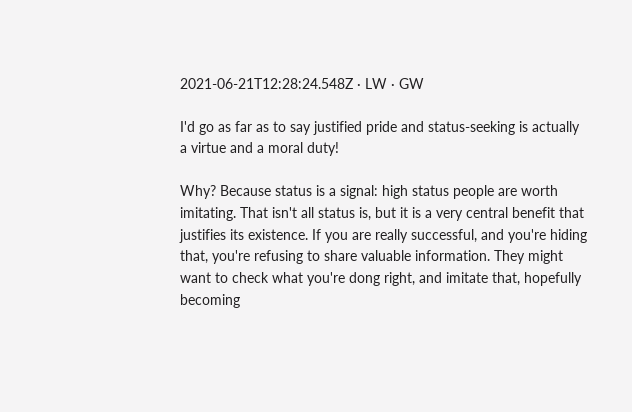2021-06-21T12:28:24.548Z · LW · GW

I'd go as far as to say justified pride and status-seeking is actually a virtue and a moral duty!

Why? Because status is a signal: high status people are worth imitating. That isn't all status is, but it is a very central benefit that justifies its existence. If you are really successful, and you're hiding that, you're refusing to share valuable information. They might want to check what you're dong right, and imitate that, hopefully becoming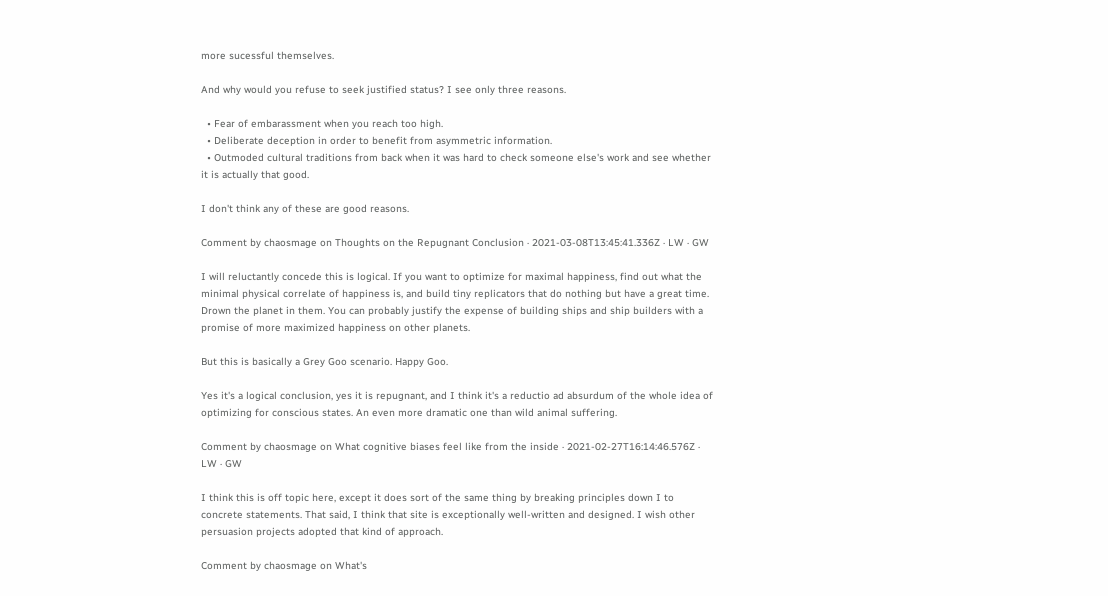more sucessful themselves.

And why would you refuse to seek justified status? I see only three reasons.

  • Fear of embarassment when you reach too high.
  • Deliberate deception in order to benefit from asymmetric information.
  • Outmoded cultural traditions from back when it was hard to check someone else's work and see whether it is actually that good.

I don't think any of these are good reasons.

Comment by chaosmage on Thoughts on the Repugnant Conclusion · 2021-03-08T13:45:41.336Z · LW · GW

I will reluctantly concede this is logical. If you want to optimize for maximal happiness, find out what the minimal physical correlate of happiness is, and build tiny replicators that do nothing but have a great time. Drown the planet in them. You can probably justify the expense of building ships and ship builders with a promise of more maximized happiness on other planets.

But this is basically a Grey Goo scenario. Happy Goo.

Yes it's a logical conclusion, yes it is repugnant, and I think it's a reductio ad absurdum of the whole idea of optimizing for conscious states. An even more dramatic one than wild animal suffering.

Comment by chaosmage on What cognitive biases feel like from the inside · 2021-02-27T16:14:46.576Z · LW · GW

I think this is off topic here, except it does sort of the same thing by breaking principles down I to concrete statements. That said, I think that site is exceptionally well-written and designed. I wish other persuasion projects adopted that kind of approach.

Comment by chaosmage on What's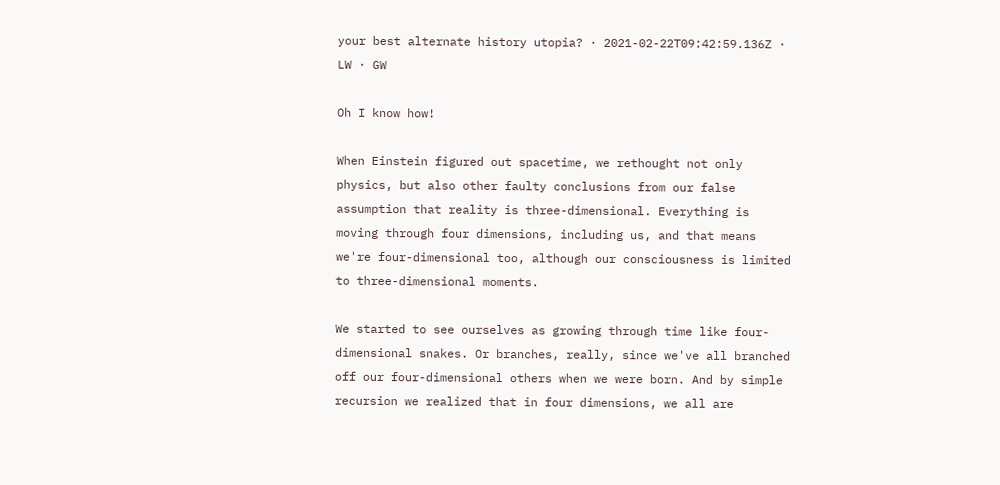your best alternate history utopia? · 2021-02-22T09:42:59.136Z · LW · GW

Oh I know how!

When Einstein figured out spacetime, we rethought not only physics, but also other faulty conclusions from our false assumption that reality is three-dimensional. Everything is moving through four dimensions, including us, and that means we're four-dimensional too, although our consciousness is limited to three-dimensional moments.

We started to see ourselves as growing through time like four-dimensional snakes. Or branches, really, since we've all branched off our four-dimensional others when we were born. And by simple recursion we realized that in four dimensions, we all are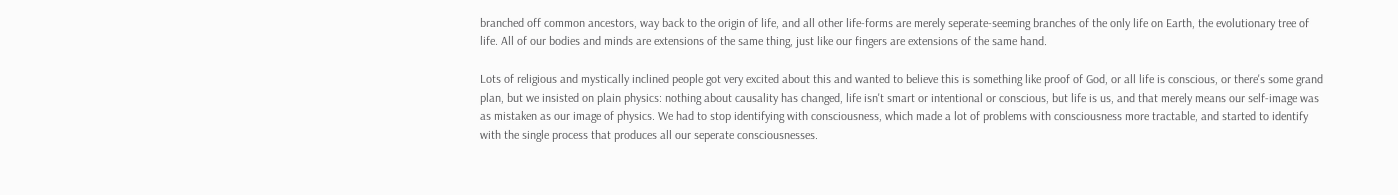branched off common ancestors, way back to the origin of life, and all other life-forms are merely seperate-seeming branches of the only life on Earth, the evolutionary tree of life. All of our bodies and minds are extensions of the same thing, just like our fingers are extensions of the same hand.

Lots of religious and mystically inclined people got very excited about this and wanted to believe this is something like proof of God, or all life is conscious, or there's some grand plan, but we insisted on plain physics: nothing about causality has changed, life isn't smart or intentional or conscious, but life is us, and that merely means our self-image was as mistaken as our image of physics. We had to stop identifying with consciousness, which made a lot of problems with consciousness more tractable, and started to identify with the single process that produces all our seperate consciousnesses.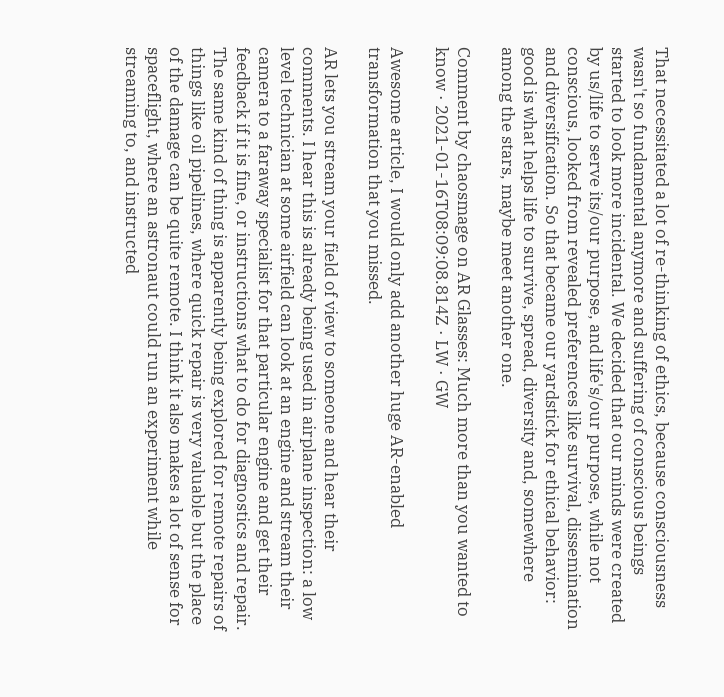That necessitated a lot of re-thinking of ethics, because consciousness wasn't so fundamental anymore and suffering of conscious beings started to look more incidental. We decided that our minds were created by us/life to serve its/our purpose, and life's/our purpose, while not conscious, looked from revealed preferences like survival, dissemination and diversification. So that became our yardstick for ethical behavior: good is what helps life to survive, spread, diversity and, somewhere among the stars, maybe meet another one.

Comment by chaosmage on AR Glasses: Much more than you wanted to know · 2021-01-16T08:09:08.814Z · LW · GW

Awesome article, I would only add another huge AR-enabled transformation that you missed.

AR lets you stream your field of view to someone and hear their comments. I hear this is already being used in airplane inspection: a low level technician at some airfield can look at an engine and stream their camera to a faraway specialist for that particular engine and get their feedback if it is fine, or instructions what to do for diagnostics and repair. The same kind of thing is apparently being explored for remote repairs of things like oil pipelines, where quick repair is very valuable but the place of the damage can be quite remote. I think it also makes a lot of sense for spaceflight, where an astronaut could run an experiment while streaming to, and instructed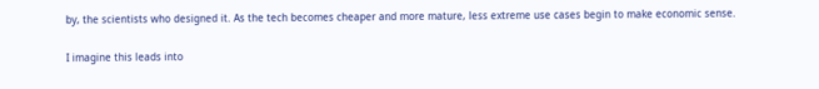by, the scientists who designed it. As the tech becomes cheaper and more mature, less extreme use cases begin to make economic sense.

I imagine this leads into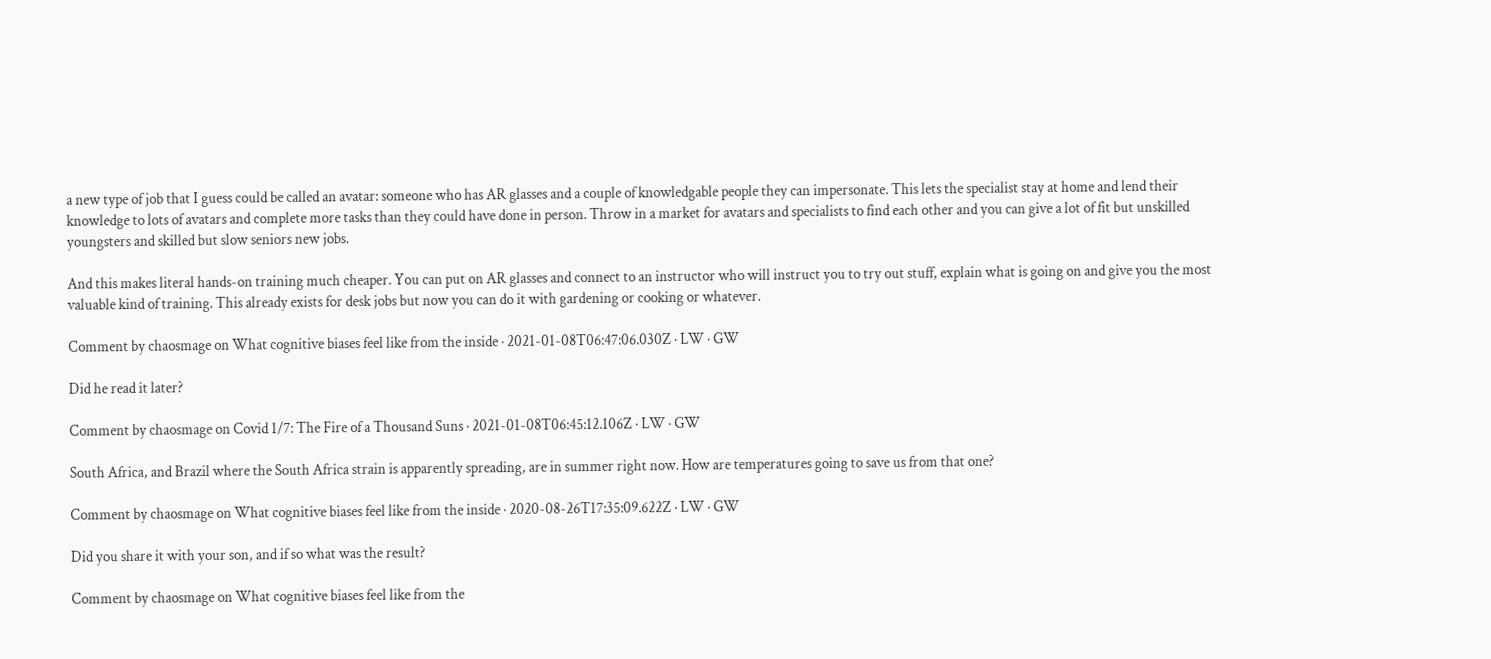a new type of job that I guess could be called an avatar: someone who has AR glasses and a couple of knowledgable people they can impersonate. This lets the specialist stay at home and lend their knowledge to lots of avatars and complete more tasks than they could have done in person. Throw in a market for avatars and specialists to find each other and you can give a lot of fit but unskilled youngsters and skilled but slow seniors new jobs.

And this makes literal hands-on training much cheaper. You can put on AR glasses and connect to an instructor who will instruct you to try out stuff, explain what is going on and give you the most valuable kind of training. This already exists for desk jobs but now you can do it with gardening or cooking or whatever.

Comment by chaosmage on What cognitive biases feel like from the inside · 2021-01-08T06:47:06.030Z · LW · GW

Did he read it later?

Comment by chaosmage on Covid 1/7: The Fire of a Thousand Suns · 2021-01-08T06:45:12.106Z · LW · GW

South Africa, and Brazil where the South Africa strain is apparently spreading, are in summer right now. How are temperatures going to save us from that one?

Comment by chaosmage on What cognitive biases feel like from the inside · 2020-08-26T17:35:09.622Z · LW · GW

Did you share it with your son, and if so what was the result?

Comment by chaosmage on What cognitive biases feel like from the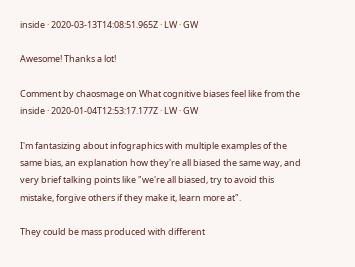inside · 2020-03-13T14:08:51.965Z · LW · GW

Awesome! Thanks a lot!

Comment by chaosmage on What cognitive biases feel like from the inside · 2020-01-04T12:53:17.177Z · LW · GW

I'm fantasizing about infographics with multiple examples of the same bias, an explanation how they're all biased the same way, and very brief talking points like "we're all biased, try to avoid this mistake, forgive others if they make it, learn more at".

They could be mass produced with different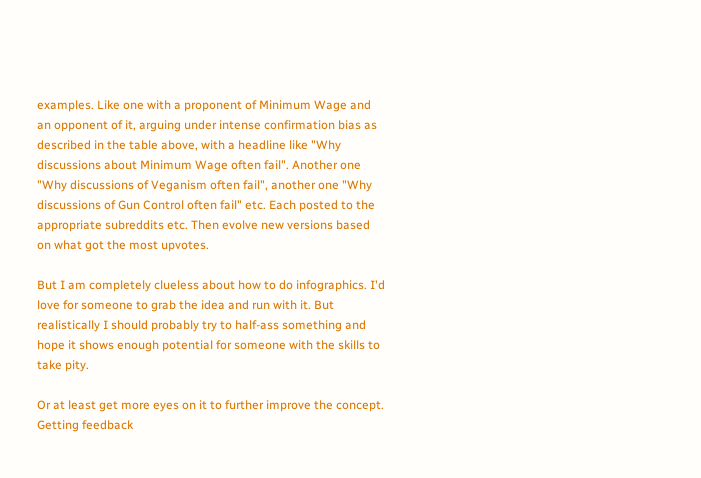examples. Like one with a proponent of Minimum Wage and an opponent of it, arguing under intense confirmation bias as described in the table above, with a headline like "Why discussions about Minimum Wage often fail". Another one "Why discussions of Veganism often fail", another one "Why discussions of Gun Control often fail" etc. Each posted to the appropriate subreddits etc. Then evolve new versions based on what got the most upvotes.

But I am completely clueless about how to do infographics. I'd love for someone to grab the idea and run with it. But realistically I should probably try to half-ass something and hope it shows enough potential for someone with the skills to take pity.

Or at least get more eyes on it to further improve the concept. Getting feedback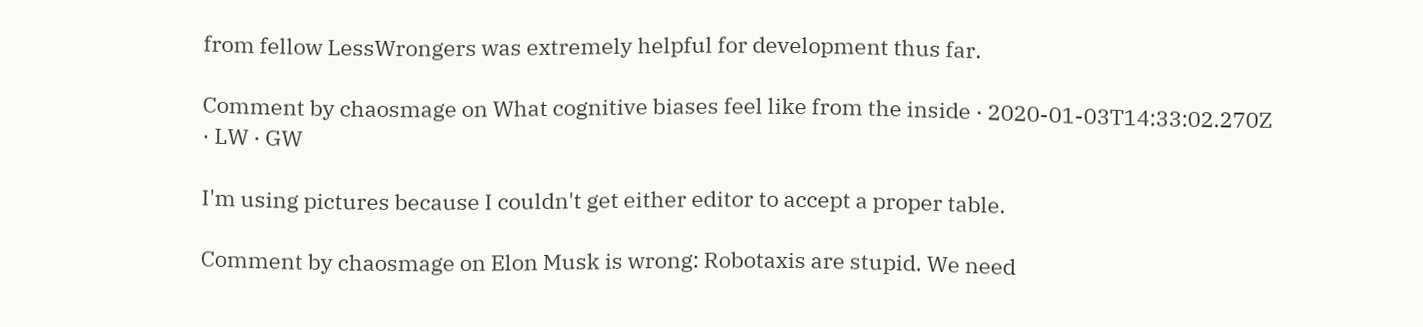from fellow LessWrongers was extremely helpful for development thus far.

Comment by chaosmage on What cognitive biases feel like from the inside · 2020-01-03T14:33:02.270Z · LW · GW

I'm using pictures because I couldn't get either editor to accept a proper table.

Comment by chaosmage on Elon Musk is wrong: Robotaxis are stupid. We need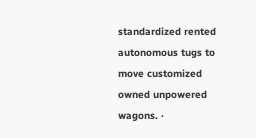standardized rented autonomous tugs to move customized owned unpowered wagons. ·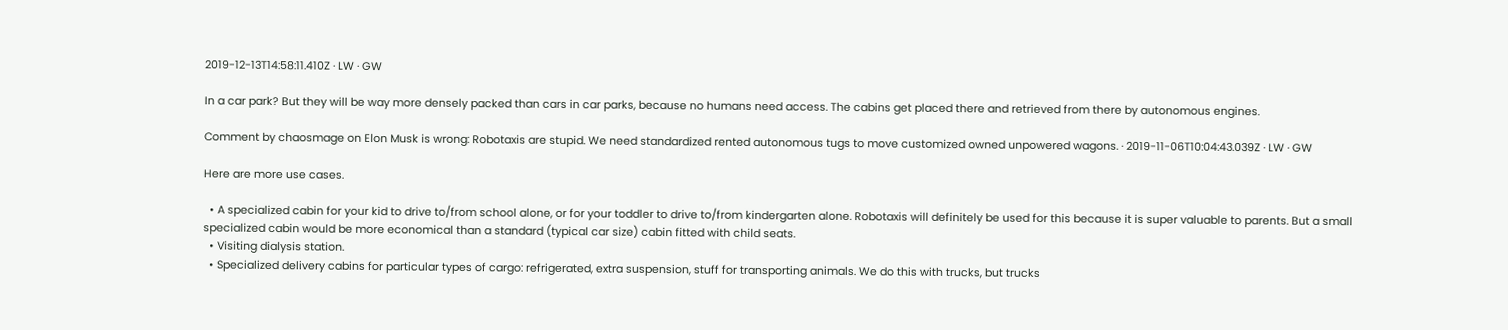2019-12-13T14:58:11.410Z · LW · GW

In a car park? But they will be way more densely packed than cars in car parks, because no humans need access. The cabins get placed there and retrieved from there by autonomous engines.

Comment by chaosmage on Elon Musk is wrong: Robotaxis are stupid. We need standardized rented autonomous tugs to move customized owned unpowered wagons. · 2019-11-06T10:04:43.039Z · LW · GW

Here are more use cases.

  • A specialized cabin for your kid to drive to/from school alone, or for your toddler to drive to/from kindergarten alone. Robotaxis will definitely be used for this because it is super valuable to parents. But a small specialized cabin would be more economical than a standard (typical car size) cabin fitted with child seats.
  • Visiting dialysis station.
  • Specialized delivery cabins for particular types of cargo: refrigerated, extra suspension, stuff for transporting animals. We do this with trucks, but trucks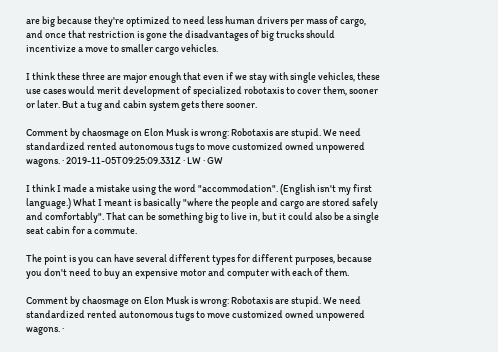are big because they're optimized to need less human drivers per mass of cargo, and once that restriction is gone the disadvantages of big trucks should incentivize a move to smaller cargo vehicles.

I think these three are major enough that even if we stay with single vehicles, these use cases would merit development of specialized robotaxis to cover them, sooner or later. But a tug and cabin system gets there sooner.

Comment by chaosmage on Elon Musk is wrong: Robotaxis are stupid. We need standardized rented autonomous tugs to move customized owned unpowered wagons. · 2019-11-05T09:25:09.331Z · LW · GW

I think I made a mistake using the word "accommodation". (English isn't my first language.) What I meant is basically "where the people and cargo are stored safely and comfortably". That can be something big to live in, but it could also be a single seat cabin for a commute.

The point is you can have several different types for different purposes, because you don't need to buy an expensive motor and computer with each of them.

Comment by chaosmage on Elon Musk is wrong: Robotaxis are stupid. We need standardized rented autonomous tugs to move customized owned unpowered wagons. ·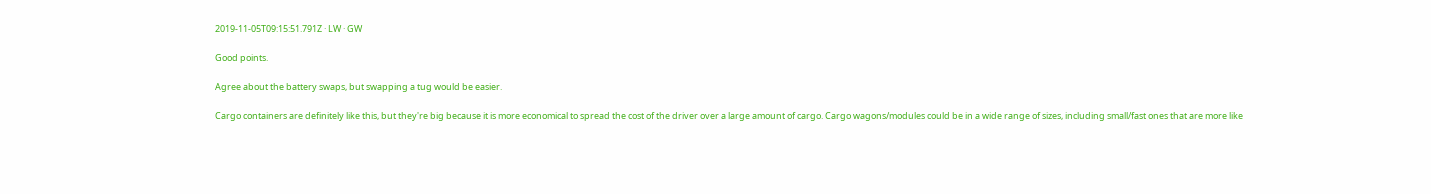2019-11-05T09:15:51.791Z · LW · GW

Good points.

Agree about the battery swaps, but swapping a tug would be easier.

Cargo containers are definitely like this, but they're big because it is more economical to spread the cost of the driver over a large amount of cargo. Cargo wagons/modules could be in a wide range of sizes, including small/fast ones that are more like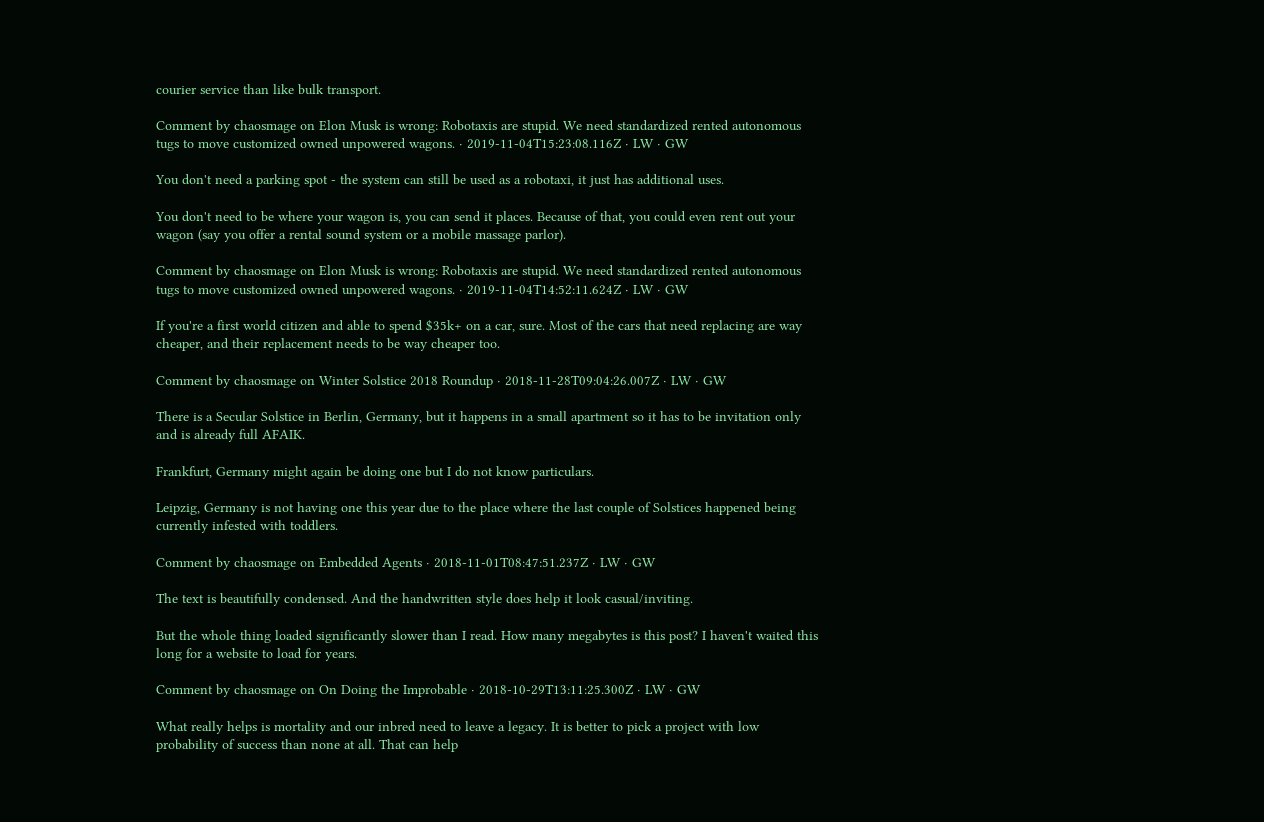courier service than like bulk transport.

Comment by chaosmage on Elon Musk is wrong: Robotaxis are stupid. We need standardized rented autonomous tugs to move customized owned unpowered wagons. · 2019-11-04T15:23:08.116Z · LW · GW

You don't need a parking spot - the system can still be used as a robotaxi, it just has additional uses.

You don't need to be where your wagon is, you can send it places. Because of that, you could even rent out your wagon (say you offer a rental sound system or a mobile massage parlor).

Comment by chaosmage on Elon Musk is wrong: Robotaxis are stupid. We need standardized rented autonomous tugs to move customized owned unpowered wagons. · 2019-11-04T14:52:11.624Z · LW · GW

If you're a first world citizen and able to spend $35k+ on a car, sure. Most of the cars that need replacing are way cheaper, and their replacement needs to be way cheaper too.

Comment by chaosmage on Winter Solstice 2018 Roundup · 2018-11-28T09:04:26.007Z · LW · GW

There is a Secular Solstice in Berlin, Germany, but it happens in a small apartment so it has to be invitation only and is already full AFAIK.

Frankfurt, Germany might again be doing one but I do not know particulars.

Leipzig, Germany is not having one this year due to the place where the last couple of Solstices happened being currently infested with toddlers.

Comment by chaosmage on Embedded Agents · 2018-11-01T08:47:51.237Z · LW · GW

The text is beautifully condensed. And the handwritten style does help it look casual/inviting.

But the whole thing loaded significantly slower than I read. How many megabytes is this post? I haven't waited this long for a website to load for years.

Comment by chaosmage on On Doing the Improbable · 2018-10-29T13:11:25.300Z · LW · GW

What really helps is mortality and our inbred need to leave a legacy. It is better to pick a project with low probability of success than none at all. That can help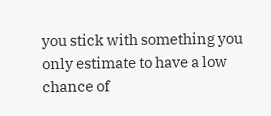you stick with something you only estimate to have a low chance of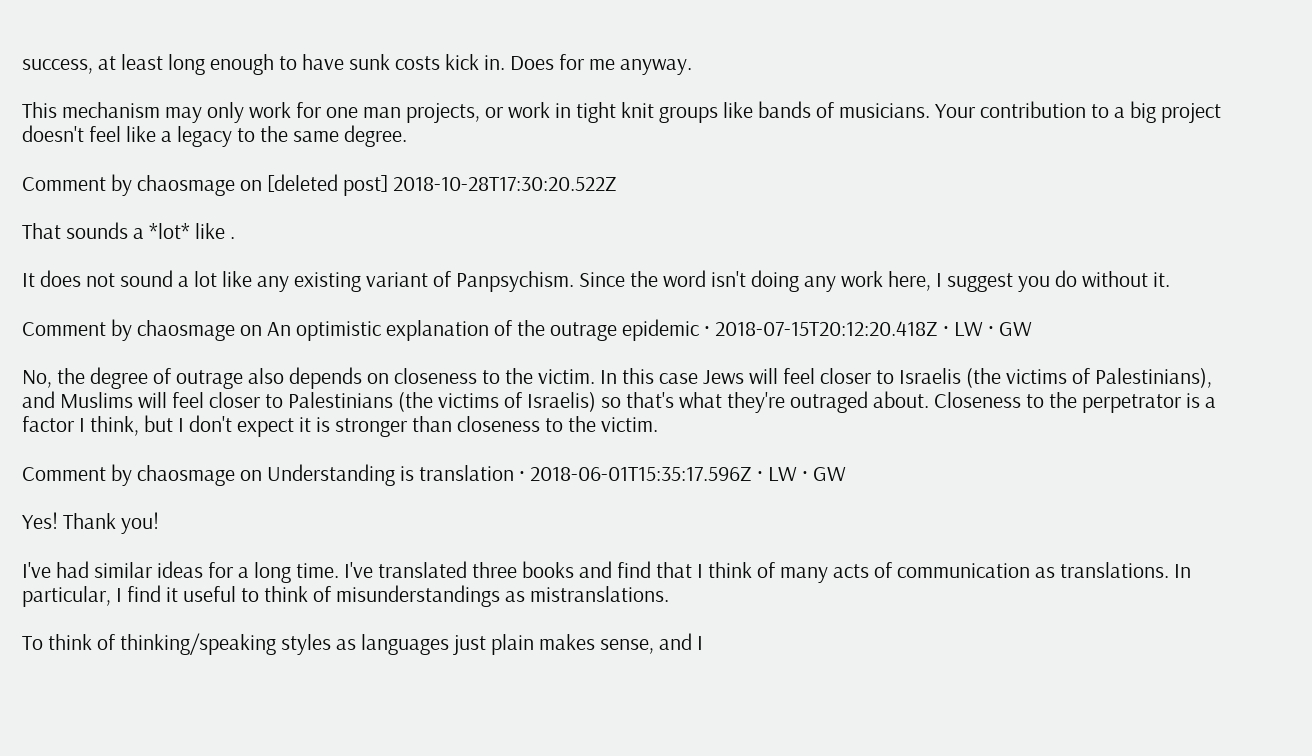success, at least long enough to have sunk costs kick in. Does for me anyway.

This mechanism may only work for one man projects, or work in tight knit groups like bands of musicians. Your contribution to a big project doesn't feel like a legacy to the same degree.

Comment by chaosmage on [deleted post] 2018-10-28T17:30:20.522Z

That sounds a *lot* like .

It does not sound a lot like any existing variant of Panpsychism. Since the word isn't doing any work here, I suggest you do without it.

Comment by chaosmage on An optimistic explanation of the outrage epidemic · 2018-07-15T20:12:20.418Z · LW · GW

No, the degree of outrage also depends on closeness to the victim. In this case Jews will feel closer to Israelis (the victims of Palestinians), and Muslims will feel closer to Palestinians (the victims of Israelis) so that's what they're outraged about. Closeness to the perpetrator is a factor I think, but I don't expect it is stronger than closeness to the victim.

Comment by chaosmage on Understanding is translation · 2018-06-01T15:35:17.596Z · LW · GW

Yes! Thank you!

I've had similar ideas for a long time. I've translated three books and find that I think of many acts of communication as translations. In particular, I find it useful to think of misunderstandings as mistranslations.

To think of thinking/speaking styles as languages just plain makes sense, and I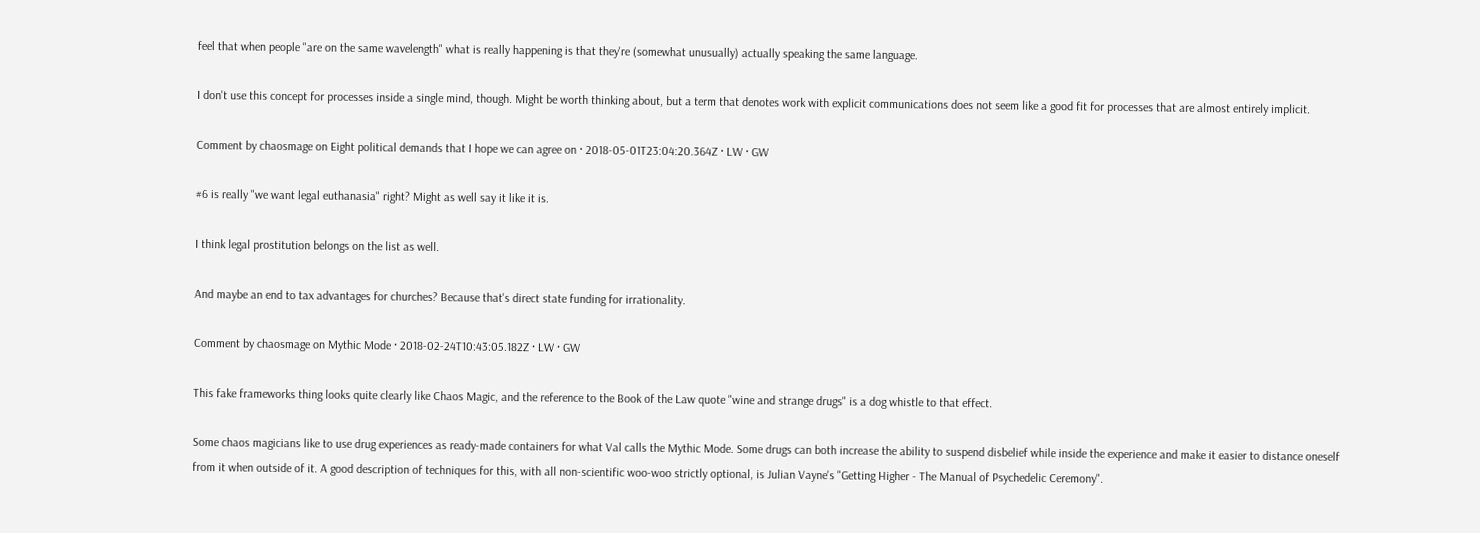feel that when people "are on the same wavelength" what is really happening is that they're (somewhat unusually) actually speaking the same language.

I don't use this concept for processes inside a single mind, though. Might be worth thinking about, but a term that denotes work with explicit communications does not seem like a good fit for processes that are almost entirely implicit.

Comment by chaosmage on Eight political demands that I hope we can agree on · 2018-05-01T23:04:20.364Z · LW · GW

#6 is really "we want legal euthanasia" right? Might as well say it like it is.

I think legal prostitution belongs on the list as well.

And maybe an end to tax advantages for churches? Because that's direct state funding for irrationality.

Comment by chaosmage on Mythic Mode · 2018-02-24T10:43:05.182Z · LW · GW

This fake frameworks thing looks quite clearly like Chaos Magic, and the reference to the Book of the Law quote "wine and strange drugs" is a dog whistle to that effect.

Some chaos magicians like to use drug experiences as ready-made containers for what Val calls the Mythic Mode. Some drugs can both increase the ability to suspend disbelief while inside the experience and make it easier to distance oneself from it when outside of it. A good description of techniques for this, with all non-scientific woo-woo strictly optional, is Julian Vayne's "Getting Higher - The Manual of Psychedelic Ceremony".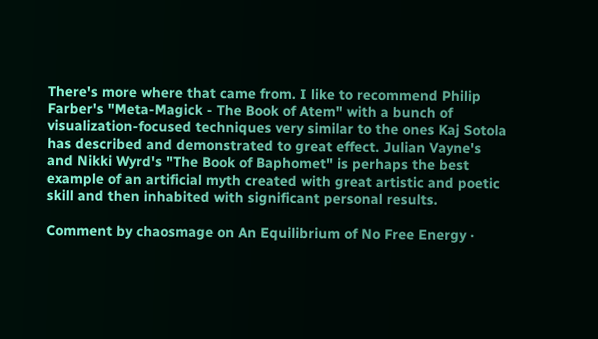There's more where that came from. I like to recommend Philip Farber's "Meta-Magick - The Book of Atem" with a bunch of visualization-focused techniques very similar to the ones Kaj Sotola has described and demonstrated to great effect. Julian Vayne's and Nikki Wyrd's "The Book of Baphomet" is perhaps the best example of an artificial myth created with great artistic and poetic skill and then inhabited with significant personal results.

Comment by chaosmage on An Equilibrium of No Free Energy ·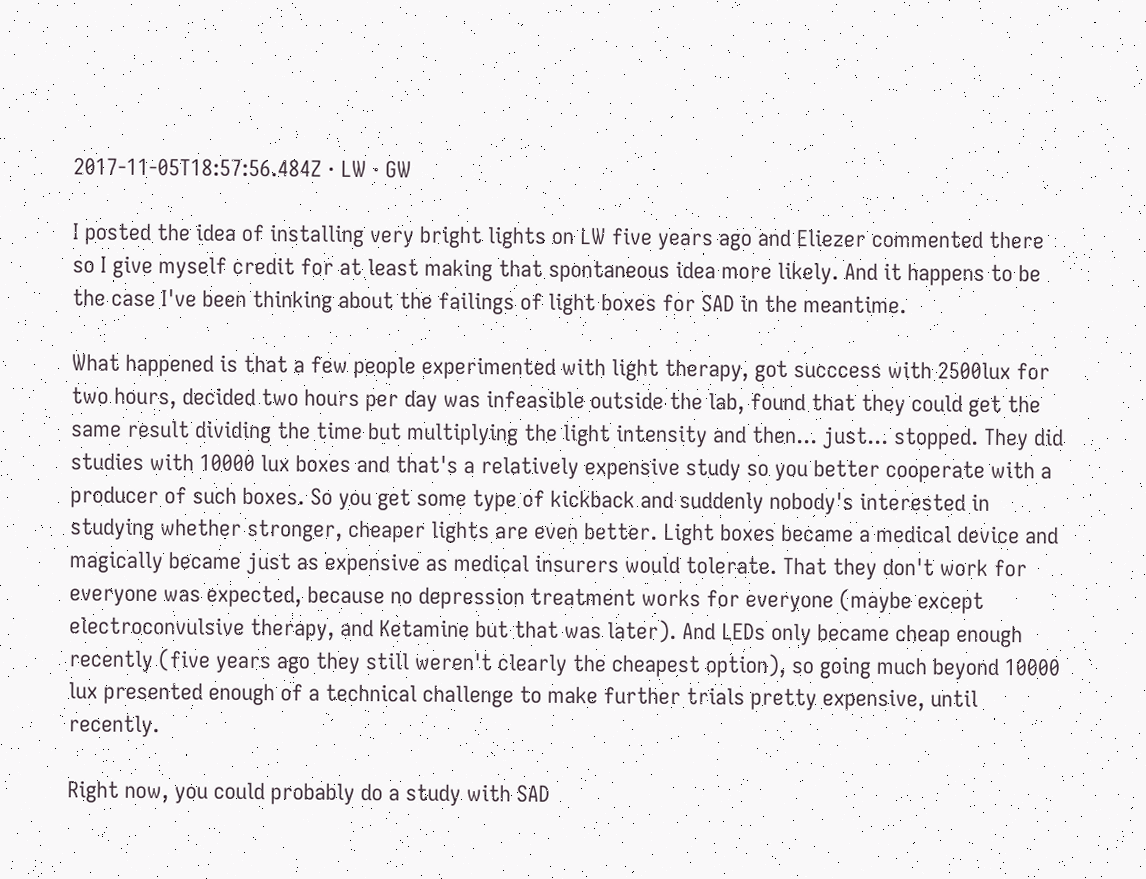2017-11-05T18:57:56.484Z · LW · GW

I posted the idea of installing very bright lights on LW five years ago and Eliezer commented there so I give myself credit for at least making that spontaneous idea more likely. And it happens to be the case I've been thinking about the failings of light boxes for SAD in the meantime.

What happened is that a few people experimented with light therapy, got succcess with 2500lux for two hours, decided two hours per day was infeasible outside the lab, found that they could get the same result dividing the time but multiplying the light intensity and then... just... stopped. They did studies with 10000 lux boxes and that's a relatively expensive study so you better cooperate with a producer of such boxes. So you get some type of kickback and suddenly nobody's interested in studying whether stronger, cheaper lights are even better. Light boxes became a medical device and magically became just as expensive as medical insurers would tolerate. That they don't work for everyone was expected, because no depression treatment works for everyone (maybe except electroconvulsive therapy, and Ketamine but that was later). And LEDs only became cheap enough recently (five years ago they still weren't clearly the cheapest option), so going much beyond 10000 lux presented enough of a technical challenge to make further trials pretty expensive, until recently.

Right now, you could probably do a study with SAD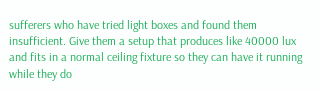sufferers who have tried light boxes and found them insufficient. Give them a setup that produces like 40000 lux and fits in a normal ceiling fixture so they can have it running while they do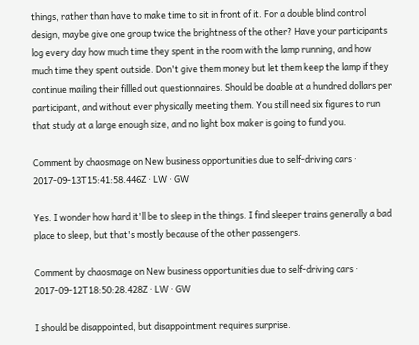things, rather than have to make time to sit in front of it. For a double blind control design, maybe give one group twice the brightness of the other? Have your participants log every day how much time they spent in the room with the lamp running, and how much time they spent outside. Don't give them money but let them keep the lamp if they continue mailing their fillled out questionnaires. Should be doable at a hundred dollars per participant, and without ever physically meeting them. You still need six figures to run that study at a large enough size, and no light box maker is going to fund you.

Comment by chaosmage on New business opportunities due to self-driving cars · 2017-09-13T15:41:58.446Z · LW · GW

Yes. I wonder how hard it'll be to sleep in the things. I find sleeper trains generally a bad place to sleep, but that's mostly because of the other passengers.

Comment by chaosmage on New business opportunities due to self-driving cars · 2017-09-12T18:50:28.428Z · LW · GW

I should be disappointed, but disappointment requires surprise.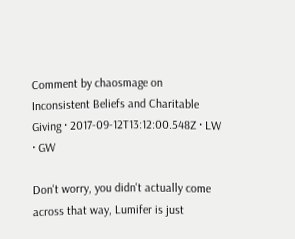Comment by chaosmage on Inconsistent Beliefs and Charitable Giving · 2017-09-12T13:12:00.548Z · LW · GW

Don't worry, you didn't actually come across that way, Lumifer is just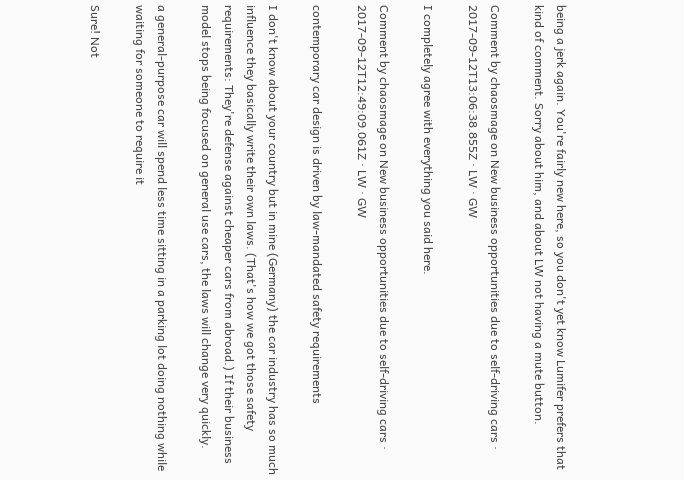being a jerk again. You're fairly new here, so you don't yet know Lumifer prefers that kind of comment. Sorry about him, and about LW not having a mute button.

Comment by chaosmage on New business opportunities due to self-driving cars · 2017-09-12T13:06:38.855Z · LW · GW

I completely agree with everything you said here.

Comment by chaosmage on New business opportunities due to self-driving cars · 2017-09-12T12:49:09.061Z · LW · GW

contemporary car design is driven by law-mandated safety requirements

I don't know about your country but in mine (Germany) the car industry has so much influence they basically write their own laws. (That's how we got those safety requirements: They're defense against cheaper cars from abroad.) If their business model stops being focused on general use cars, the laws will change very quickly.

a general-purpose car will spend less time sitting in a parking lot doing nothing while waiting for someone to require it

Sure! Not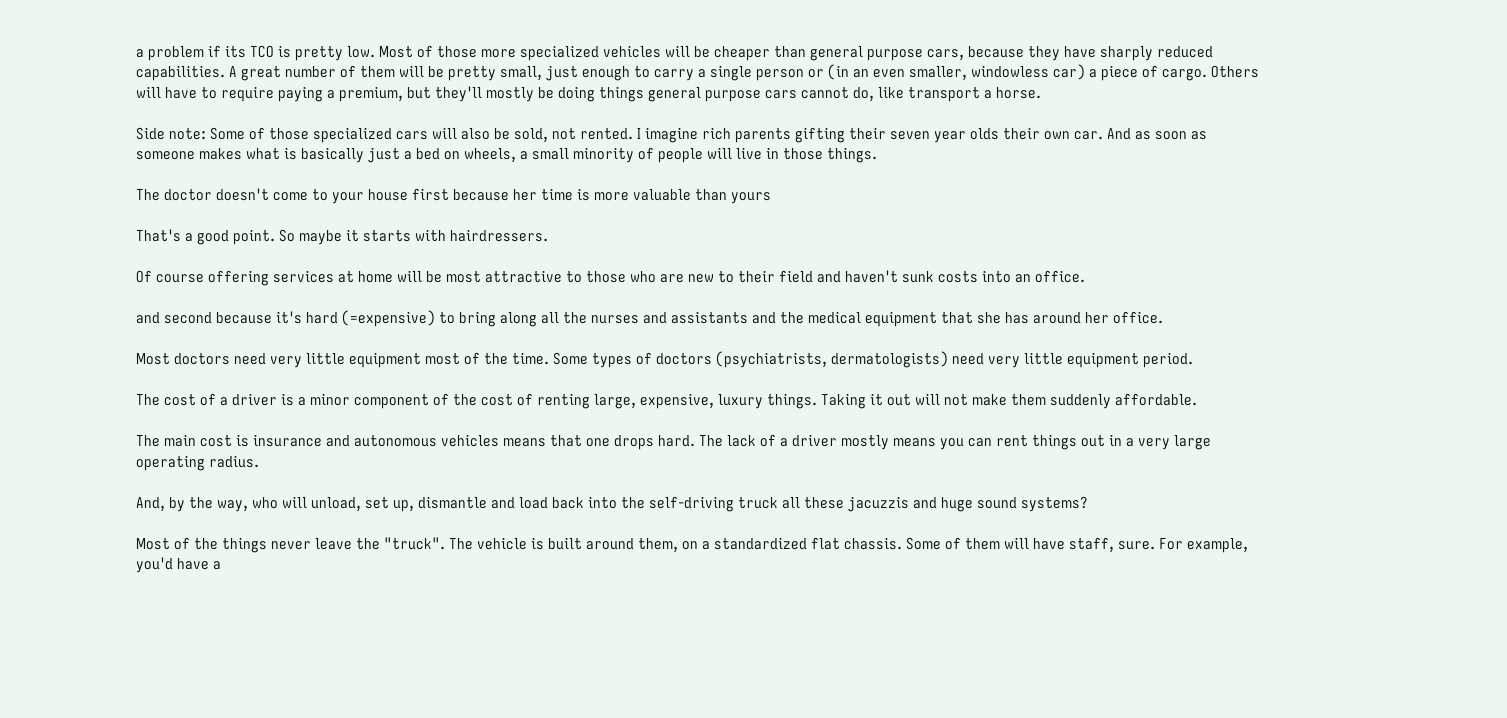a problem if its TCO is pretty low. Most of those more specialized vehicles will be cheaper than general purpose cars, because they have sharply reduced capabilities. A great number of them will be pretty small, just enough to carry a single person or (in an even smaller, windowless car) a piece of cargo. Others will have to require paying a premium, but they'll mostly be doing things general purpose cars cannot do, like transport a horse.

Side note: Some of those specialized cars will also be sold, not rented. I imagine rich parents gifting their seven year olds their own car. And as soon as someone makes what is basically just a bed on wheels, a small minority of people will live in those things.

The doctor doesn't come to your house first because her time is more valuable than yours

That's a good point. So maybe it starts with hairdressers.

Of course offering services at home will be most attractive to those who are new to their field and haven't sunk costs into an office.

and second because it's hard (=expensive) to bring along all the nurses and assistants and the medical equipment that she has around her office.

Most doctors need very little equipment most of the time. Some types of doctors (psychiatrists, dermatologists) need very little equipment period.

The cost of a driver is a minor component of the cost of renting large, expensive, luxury things. Taking it out will not make them suddenly affordable.

The main cost is insurance and autonomous vehicles means that one drops hard. The lack of a driver mostly means you can rent things out in a very large operating radius.

And, by the way, who will unload, set up, dismantle and load back into the self-driving truck all these jacuzzis and huge sound systems?

Most of the things never leave the "truck". The vehicle is built around them, on a standardized flat chassis. Some of them will have staff, sure. For example, you'd have a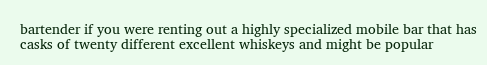bartender if you were renting out a highly specialized mobile bar that has casks of twenty different excellent whiskeys and might be popular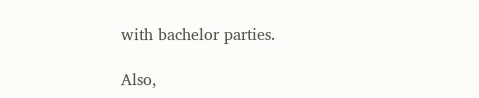with bachelor parties.

Also,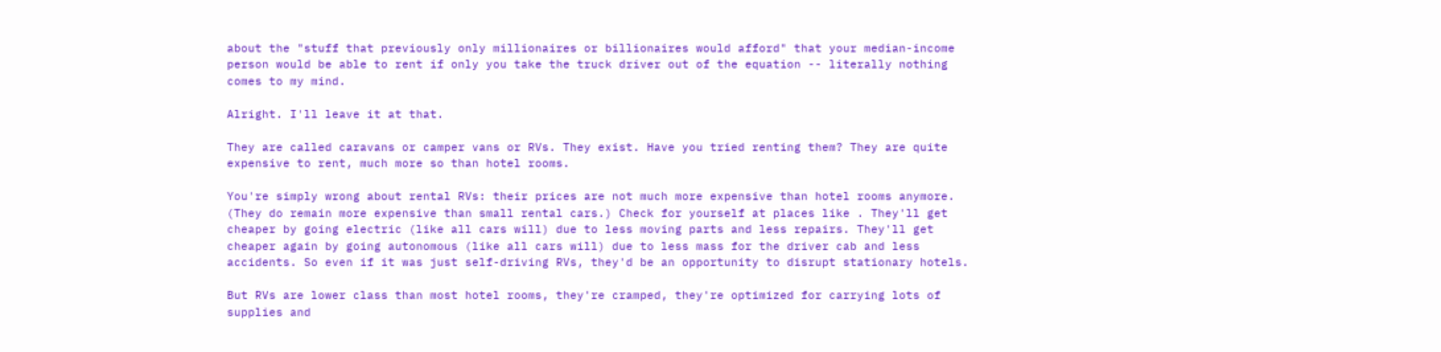about the "stuff that previously only millionaires or billionaires would afford" that your median-income person would be able to rent if only you take the truck driver out of the equation -- literally nothing comes to my mind.

Alright. I'll leave it at that.

They are called caravans or camper vans or RVs. They exist. Have you tried renting them? They are quite expensive to rent, much more so than hotel rooms.

You're simply wrong about rental RVs: their prices are not much more expensive than hotel rooms anymore. (They do remain more expensive than small rental cars.) Check for yourself at places like . They'll get cheaper by going electric (like all cars will) due to less moving parts and less repairs. They'll get cheaper again by going autonomous (like all cars will) due to less mass for the driver cab and less accidents. So even if it was just self-driving RVs, they'd be an opportunity to disrupt stationary hotels.

But RVs are lower class than most hotel rooms, they're cramped, they're optimized for carrying lots of supplies and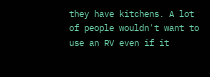they have kitchens. A lot of people wouldn't want to use an RV even if it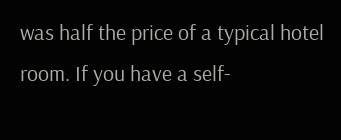was half the price of a typical hotel room. If you have a self-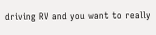driving RV and you want to really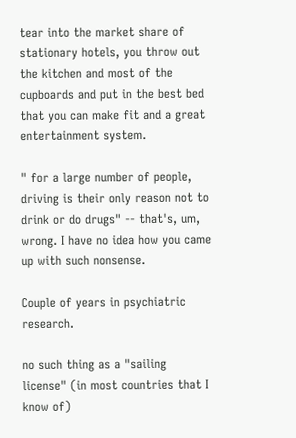tear into the market share of stationary hotels, you throw out the kitchen and most of the cupboards and put in the best bed that you can make fit and a great entertainment system.

" for a large number of people, driving is their only reason not to drink or do drugs" -- that's, um, wrong. I have no idea how you came up with such nonsense.

Couple of years in psychiatric research.

no such thing as a "sailing license" (in most countries that I know of)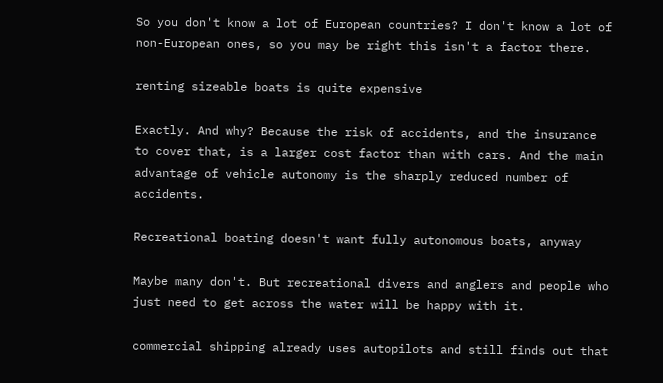So you don't know a lot of European countries? I don't know a lot of non-European ones, so you may be right this isn't a factor there.

renting sizeable boats is quite expensive

Exactly. And why? Because the risk of accidents, and the insurance to cover that, is a larger cost factor than with cars. And the main advantage of vehicle autonomy is the sharply reduced number of accidents.

Recreational boating doesn't want fully autonomous boats, anyway

Maybe many don't. But recreational divers and anglers and people who just need to get across the water will be happy with it.

commercial shipping already uses autopilots and still finds out that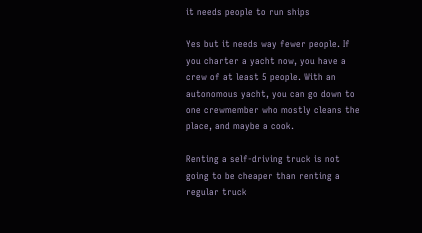it needs people to run ships

Yes but it needs way fewer people. If you charter a yacht now, you have a crew of at least 5 people. With an autonomous yacht, you can go down to one crewmember who mostly cleans the place, and maybe a cook.

Renting a self-driving truck is not going to be cheaper than renting a regular truck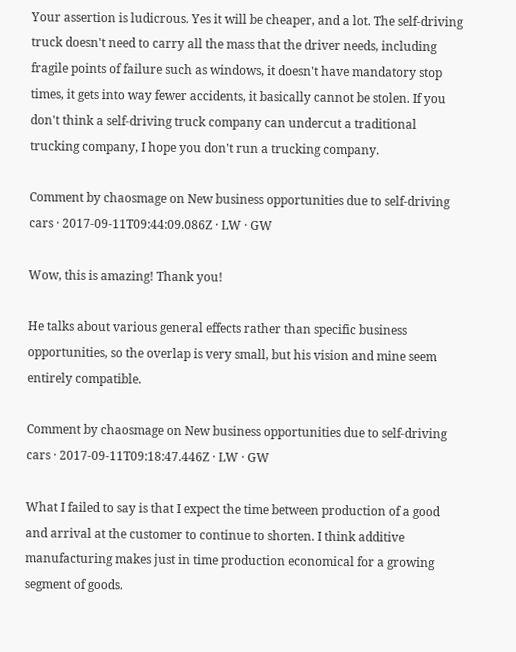Your assertion is ludicrous. Yes it will be cheaper, and a lot. The self-driving truck doesn't need to carry all the mass that the driver needs, including fragile points of failure such as windows, it doesn't have mandatory stop times, it gets into way fewer accidents, it basically cannot be stolen. If you don't think a self-driving truck company can undercut a traditional trucking company, I hope you don't run a trucking company.

Comment by chaosmage on New business opportunities due to self-driving cars · 2017-09-11T09:44:09.086Z · LW · GW

Wow, this is amazing! Thank you!

He talks about various general effects rather than specific business opportunities, so the overlap is very small, but his vision and mine seem entirely compatible.

Comment by chaosmage on New business opportunities due to self-driving cars · 2017-09-11T09:18:47.446Z · LW · GW

What I failed to say is that I expect the time between production of a good and arrival at the customer to continue to shorten. I think additive manufacturing makes just in time production economical for a growing segment of goods.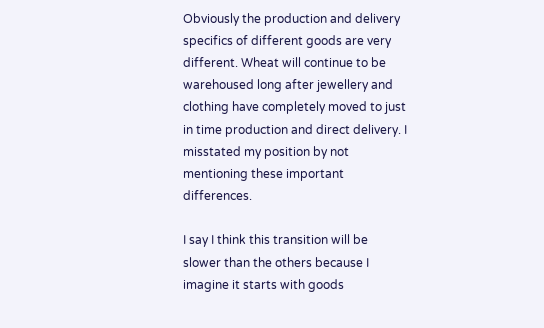Obviously the production and delivery specifics of different goods are very different. Wheat will continue to be warehoused long after jewellery and clothing have completely moved to just in time production and direct delivery. I misstated my position by not mentioning these important differences.

I say I think this transition will be slower than the others because I imagine it starts with goods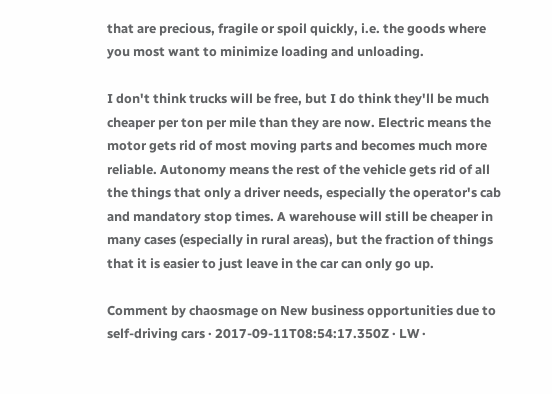that are precious, fragile or spoil quickly, i.e. the goods where you most want to minimize loading and unloading.

I don't think trucks will be free, but I do think they'll be much cheaper per ton per mile than they are now. Electric means the motor gets rid of most moving parts and becomes much more reliable. Autonomy means the rest of the vehicle gets rid of all the things that only a driver needs, especially the operator's cab and mandatory stop times. A warehouse will still be cheaper in many cases (especially in rural areas), but the fraction of things that it is easier to just leave in the car can only go up.

Comment by chaosmage on New business opportunities due to self-driving cars · 2017-09-11T08:54:17.350Z · LW ·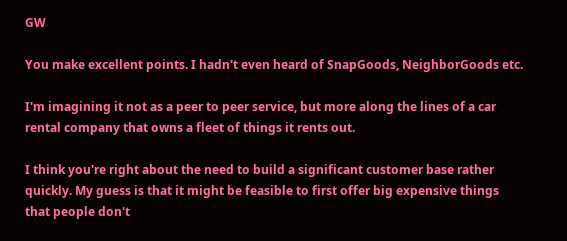GW

You make excellent points. I hadn't even heard of SnapGoods, NeighborGoods etc.

I'm imagining it not as a peer to peer service, but more along the lines of a car rental company that owns a fleet of things it rents out.

I think you're right about the need to build a significant customer base rather quickly. My guess is that it might be feasible to first offer big expensive things that people don't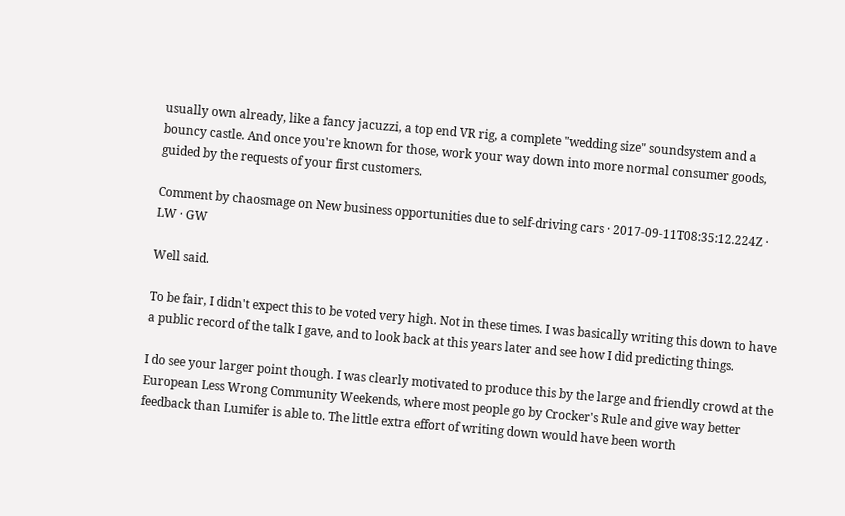usually own already, like a fancy jacuzzi, a top end VR rig, a complete "wedding size" soundsystem and a bouncy castle. And once you're known for those, work your way down into more normal consumer goods, guided by the requests of your first customers.

Comment by chaosmage on New business opportunities due to self-driving cars · 2017-09-11T08:35:12.224Z · LW · GW

Well said.

To be fair, I didn't expect this to be voted very high. Not in these times. I was basically writing this down to have a public record of the talk I gave, and to look back at this years later and see how I did predicting things.

I do see your larger point though. I was clearly motivated to produce this by the large and friendly crowd at the European Less Wrong Community Weekends, where most people go by Crocker's Rule and give way better feedback than Lumifer is able to. The little extra effort of writing down would have been worth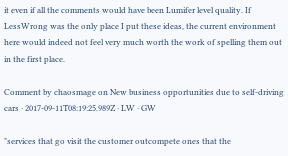it even if all the comments would have been Lumifer level quality. If LessWrong was the only place I put these ideas, the current environment here would indeed not feel very much worth the work of spelling them out in the first place.

Comment by chaosmage on New business opportunities due to self-driving cars · 2017-09-11T08:19:25.989Z · LW · GW

"services that go visit the customer outcompete ones that the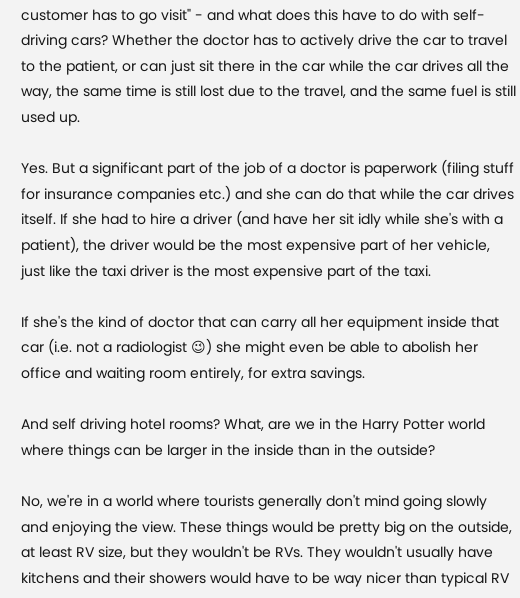customer has to go visit" - and what does this have to do with self-driving cars? Whether the doctor has to actively drive the car to travel to the patient, or can just sit there in the car while the car drives all the way, the same time is still lost due to the travel, and the same fuel is still used up.

Yes. But a significant part of the job of a doctor is paperwork (filing stuff for insurance companies etc.) and she can do that while the car drives itself. If she had to hire a driver (and have her sit idly while she's with a patient), the driver would be the most expensive part of her vehicle, just like the taxi driver is the most expensive part of the taxi.

If she's the kind of doctor that can carry all her equipment inside that car (i.e. not a radiologist 😉) she might even be able to abolish her office and waiting room entirely, for extra savings.

And self driving hotel rooms? What, are we in the Harry Potter world where things can be larger in the inside than in the outside?

No, we're in a world where tourists generally don't mind going slowly and enjoying the view. These things would be pretty big on the outside, at least RV size, but they wouldn't be RVs. They wouldn't usually have kitchens and their showers would have to be way nicer than typical RV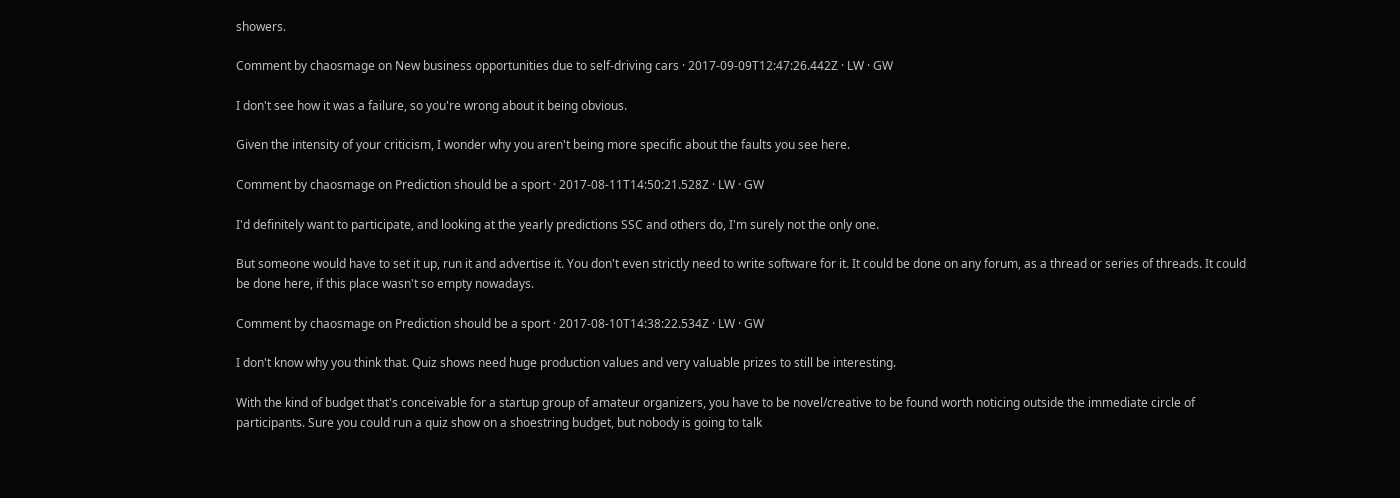showers.

Comment by chaosmage on New business opportunities due to self-driving cars · 2017-09-09T12:47:26.442Z · LW · GW

I don't see how it was a failure, so you're wrong about it being obvious.

Given the intensity of your criticism, I wonder why you aren't being more specific about the faults you see here.

Comment by chaosmage on Prediction should be a sport · 2017-08-11T14:50:21.528Z · LW · GW

I'd definitely want to participate, and looking at the yearly predictions SSC and others do, I'm surely not the only one.

But someone would have to set it up, run it and advertise it. You don't even strictly need to write software for it. It could be done on any forum, as a thread or series of threads. It could be done here, if this place wasn't so empty nowadays.

Comment by chaosmage on Prediction should be a sport · 2017-08-10T14:38:22.534Z · LW · GW

I don't know why you think that. Quiz shows need huge production values and very valuable prizes to still be interesting.

With the kind of budget that's conceivable for a startup group of amateur organizers, you have to be novel/creative to be found worth noticing outside the immediate circle of participants. Sure you could run a quiz show on a shoestring budget, but nobody is going to talk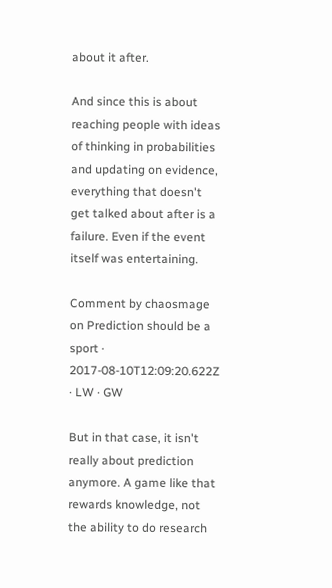about it after.

And since this is about reaching people with ideas of thinking in probabilities and updating on evidence, everything that doesn't get talked about after is a failure. Even if the event itself was entertaining.

Comment by chaosmage on Prediction should be a sport · 2017-08-10T12:09:20.622Z · LW · GW

But in that case, it isn't really about prediction anymore. A game like that rewards knowledge, not the ability to do research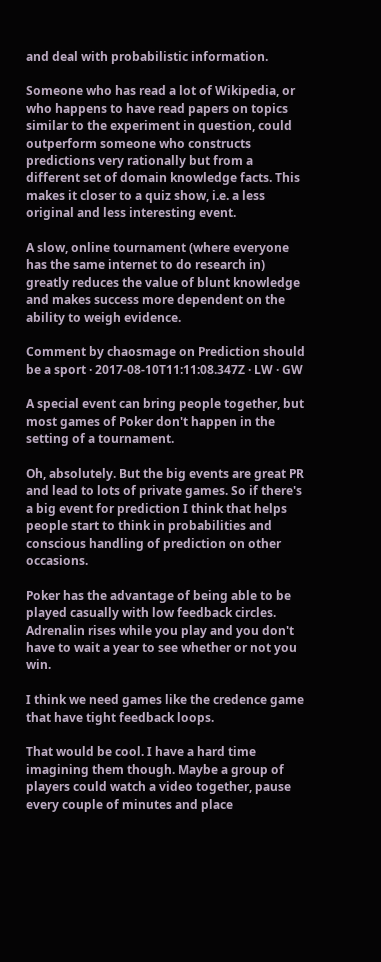and deal with probabilistic information.

Someone who has read a lot of Wikipedia, or who happens to have read papers on topics similar to the experiment in question, could outperform someone who constructs predictions very rationally but from a different set of domain knowledge facts. This makes it closer to a quiz show, i.e. a less original and less interesting event.

A slow, online tournament (where everyone has the same internet to do research in) greatly reduces the value of blunt knowledge and makes success more dependent on the ability to weigh evidence.

Comment by chaosmage on Prediction should be a sport · 2017-08-10T11:11:08.347Z · LW · GW

A special event can bring people together, but most games of Poker don't happen in the setting of a tournament.

Oh, absolutely. But the big events are great PR and lead to lots of private games. So if there's a big event for prediction I think that helps people start to think in probabilities and conscious handling of prediction on other occasions.

Poker has the advantage of being able to be played casually with low feedback circles. Adrenalin rises while you play and you don't have to wait a year to see whether or not you win.

I think we need games like the credence game that have tight feedback loops.

That would be cool. I have a hard time imagining them though. Maybe a group of players could watch a video together, pause every couple of minutes and place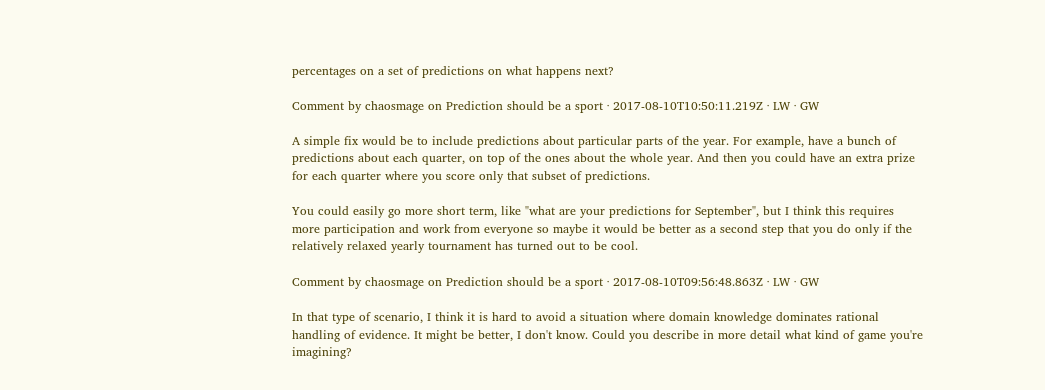percentages on a set of predictions on what happens next?

Comment by chaosmage on Prediction should be a sport · 2017-08-10T10:50:11.219Z · LW · GW

A simple fix would be to include predictions about particular parts of the year. For example, have a bunch of predictions about each quarter, on top of the ones about the whole year. And then you could have an extra prize for each quarter where you score only that subset of predictions.

You could easily go more short term, like "what are your predictions for September", but I think this requires more participation and work from everyone so maybe it would be better as a second step that you do only if the relatively relaxed yearly tournament has turned out to be cool.

Comment by chaosmage on Prediction should be a sport · 2017-08-10T09:56:48.863Z · LW · GW

In that type of scenario, I think it is hard to avoid a situation where domain knowledge dominates rational handling of evidence. It might be better, I don't know. Could you describe in more detail what kind of game you're imagining?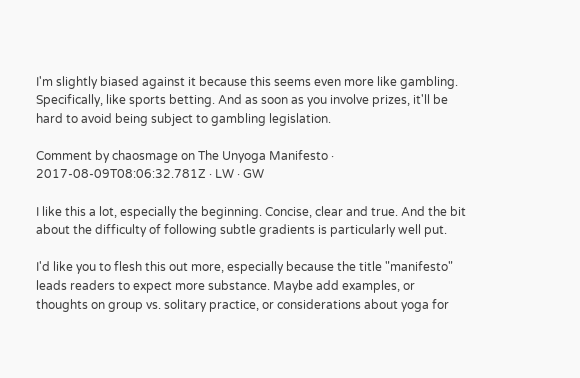I'm slightly biased against it because this seems even more like gambling. Specifically, like sports betting. And as soon as you involve prizes, it'll be hard to avoid being subject to gambling legislation.

Comment by chaosmage on The Unyoga Manifesto · 2017-08-09T08:06:32.781Z · LW · GW

I like this a lot, especially the beginning. Concise, clear and true. And the bit about the difficulty of following subtle gradients is particularly well put.

I'd like you to flesh this out more, especially because the title "manifesto" leads readers to expect more substance. Maybe add examples, or thoughts on group vs. solitary practice, or considerations about yoga for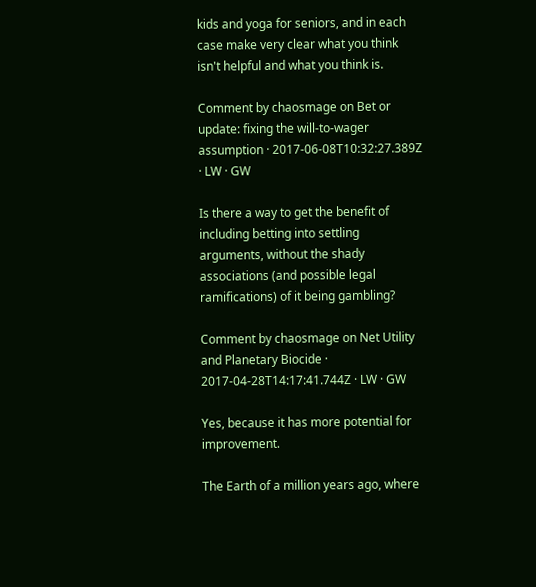kids and yoga for seniors, and in each case make very clear what you think isn't helpful and what you think is.

Comment by chaosmage on Bet or update: fixing the will-to-wager assumption · 2017-06-08T10:32:27.389Z · LW · GW

Is there a way to get the benefit of including betting into settling arguments, without the shady associations (and possible legal ramifications) of it being gambling?

Comment by chaosmage on Net Utility and Planetary Biocide · 2017-04-28T14:17:41.744Z · LW · GW

Yes, because it has more potential for improvement.

The Earth of a million years ago, where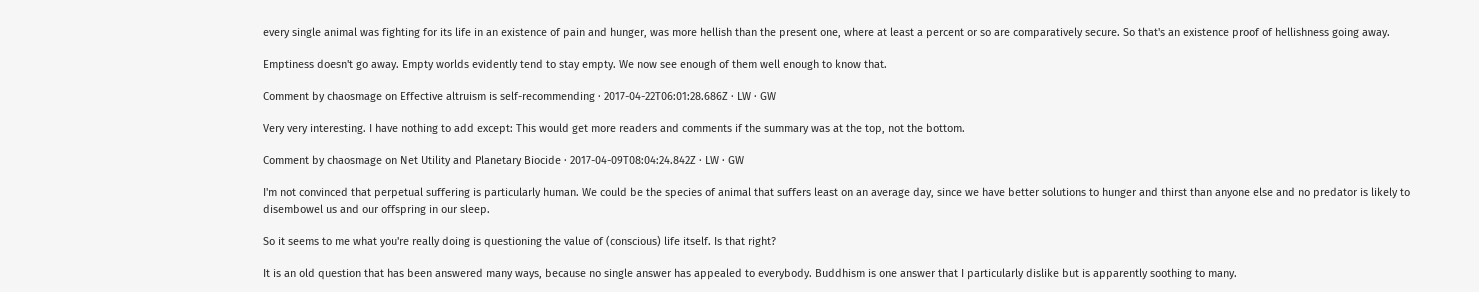every single animal was fighting for its life in an existence of pain and hunger, was more hellish than the present one, where at least a percent or so are comparatively secure. So that's an existence proof of hellishness going away.

Emptiness doesn't go away. Empty worlds evidently tend to stay empty. We now see enough of them well enough to know that.

Comment by chaosmage on Effective altruism is self-recommending · 2017-04-22T06:01:28.686Z · LW · GW

Very very interesting. I have nothing to add except: This would get more readers and comments if the summary was at the top, not the bottom.

Comment by chaosmage on Net Utility and Planetary Biocide · 2017-04-09T08:04:24.842Z · LW · GW

I'm not convinced that perpetual suffering is particularly human. We could be the species of animal that suffers least on an average day, since we have better solutions to hunger and thirst than anyone else and no predator is likely to disembowel us and our offspring in our sleep.

So it seems to me what you're really doing is questioning the value of (conscious) life itself. Is that right?

It is an old question that has been answered many ways, because no single answer has appealed to everybody. Buddhism is one answer that I particularly dislike but is apparently soothing to many.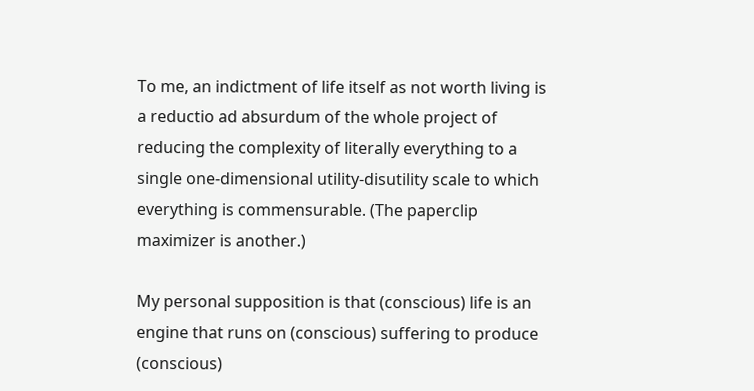To me, an indictment of life itself as not worth living is a reductio ad absurdum of the whole project of reducing the complexity of literally everything to a single one-dimensional utility-disutility scale to which everything is commensurable. (The paperclip maximizer is another.)

My personal supposition is that (conscious) life is an engine that runs on (conscious) suffering to produce (conscious)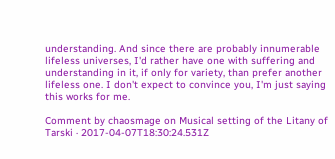understanding. And since there are probably innumerable lifeless universes, I'd rather have one with suffering and understanding in it, if only for variety, than prefer another lifeless one. I don't expect to convince you, I'm just saying this works for me.

Comment by chaosmage on Musical setting of the Litany of Tarski · 2017-04-07T18:30:24.531Z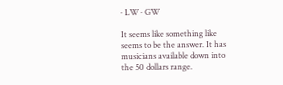· LW · GW

It seems like something like seems to be the answer. It has musicians available down into the 50 dollars range.